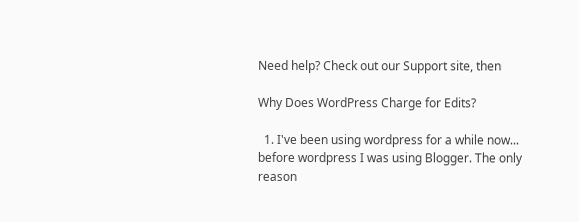Need help? Check out our Support site, then

Why Does WordPress Charge for Edits?

  1. I've been using wordpress for a while now... before wordpress I was using Blogger. The only reason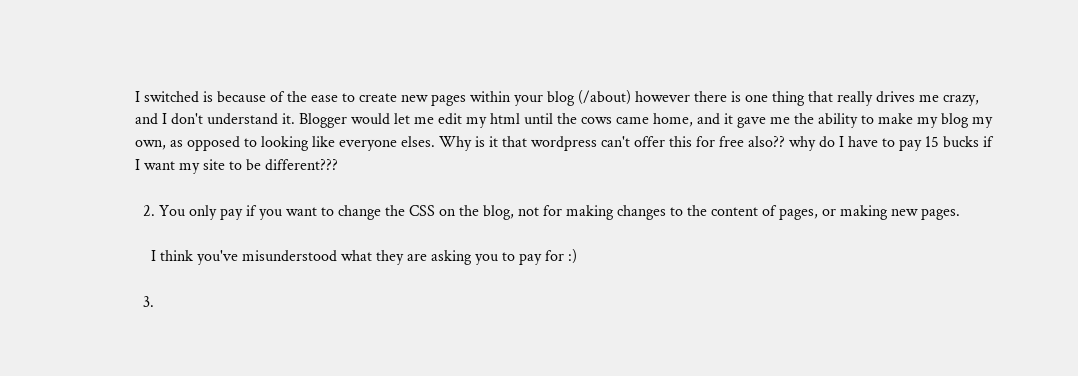I switched is because of the ease to create new pages within your blog (/about) however there is one thing that really drives me crazy, and I don't understand it. Blogger would let me edit my html until the cows came home, and it gave me the ability to make my blog my own, as opposed to looking like everyone elses. Why is it that wordpress can't offer this for free also?? why do I have to pay 15 bucks if I want my site to be different???

  2. You only pay if you want to change the CSS on the blog, not for making changes to the content of pages, or making new pages.

    I think you've misunderstood what they are asking you to pay for :)

  3.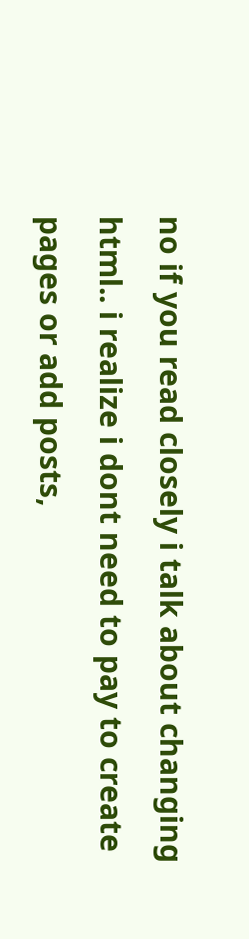no if you read closely i talk about changing html.. i realize i dont need to pay to create pages or add posts,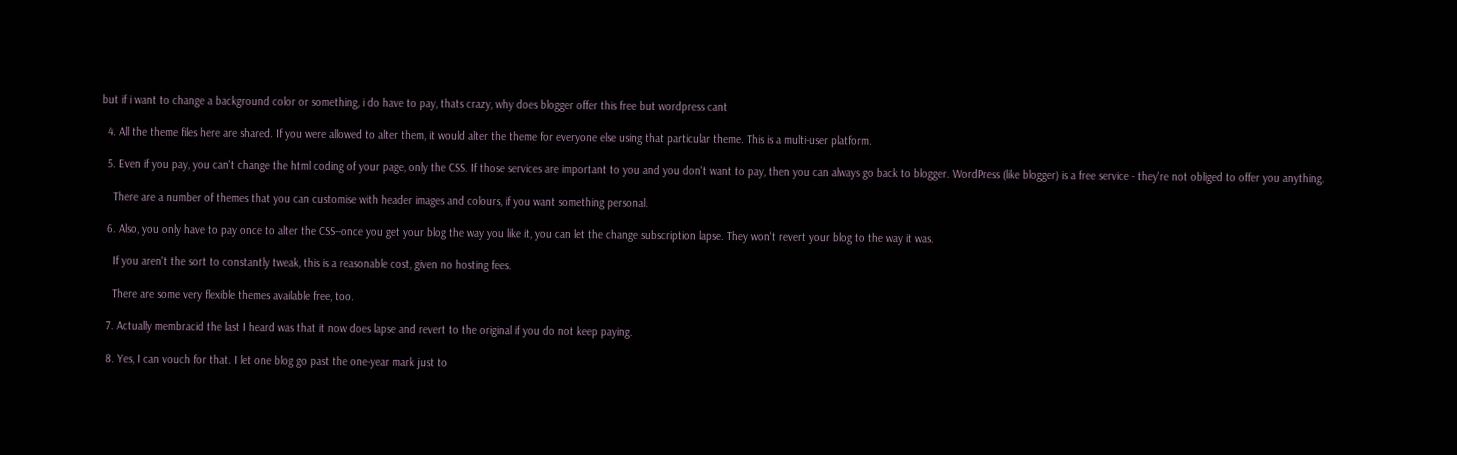but if i want to change a background color or something, i do have to pay, thats crazy, why does blogger offer this free but wordpress cant

  4. All the theme files here are shared. If you were allowed to alter them, it would alter the theme for everyone else using that particular theme. This is a multi-user platform.

  5. Even if you pay, you can't change the html coding of your page, only the CSS. If those services are important to you and you don't want to pay, then you can always go back to blogger. WordPress (like blogger) is a free service - they're not obliged to offer you anything.

    There are a number of themes that you can customise with header images and colours, if you want something personal.

  6. Also, you only have to pay once to alter the CSS--once you get your blog the way you like it, you can let the change subscription lapse. They won't revert your blog to the way it was.

    If you aren't the sort to constantly tweak, this is a reasonable cost, given no hosting fees.

    There are some very flexible themes available free, too.

  7. Actually membracid the last I heard was that it now does lapse and revert to the original if you do not keep paying.

  8. Yes, I can vouch for that. I let one blog go past the one-year mark just to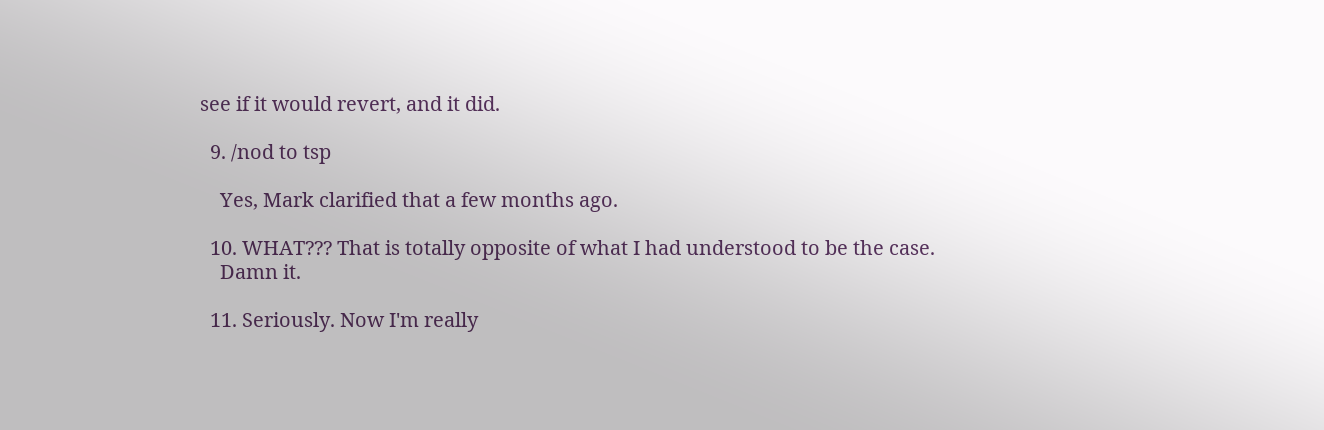see if it would revert, and it did.

  9. /nod to tsp

    Yes, Mark clarified that a few months ago.

  10. WHAT??? That is totally opposite of what I had understood to be the case.
    Damn it.

  11. Seriously. Now I'm really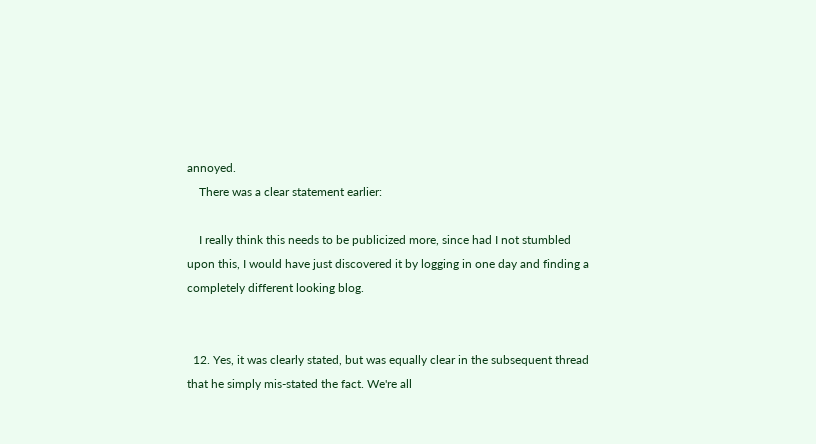annoyed.
    There was a clear statement earlier:

    I really think this needs to be publicized more, since had I not stumbled upon this, I would have just discovered it by logging in one day and finding a completely different looking blog.


  12. Yes, it was clearly stated, but was equally clear in the subsequent thread that he simply mis-stated the fact. We're all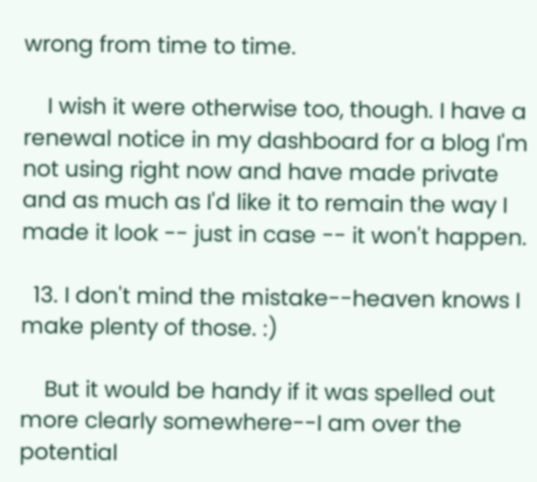wrong from time to time.

    I wish it were otherwise too, though. I have a renewal notice in my dashboard for a blog I'm not using right now and have made private and as much as I'd like it to remain the way I made it look -- just in case -- it won't happen.

  13. I don't mind the mistake--heaven knows I make plenty of those. :)

    But it would be handy if it was spelled out more clearly somewhere--I am over the potential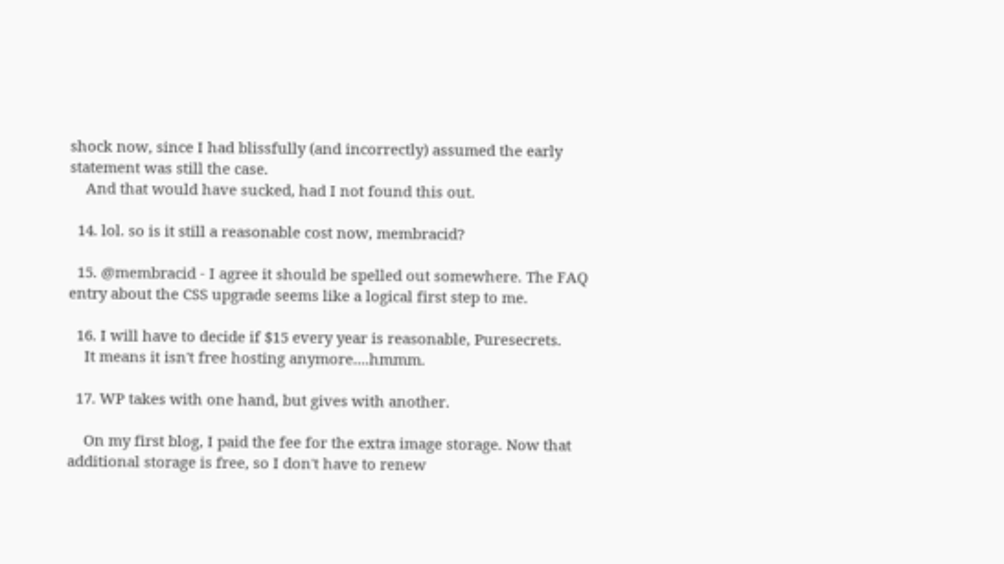shock now, since I had blissfully (and incorrectly) assumed the early statement was still the case.
    And that would have sucked, had I not found this out.

  14. lol. so is it still a reasonable cost now, membracid?

  15. @membracid - I agree it should be spelled out somewhere. The FAQ entry about the CSS upgrade seems like a logical first step to me.

  16. I will have to decide if $15 every year is reasonable, Puresecrets.
    It means it isn't free hosting anymore....hmmm.

  17. WP takes with one hand, but gives with another.

    On my first blog, I paid the fee for the extra image storage. Now that additional storage is free, so I don't have to renew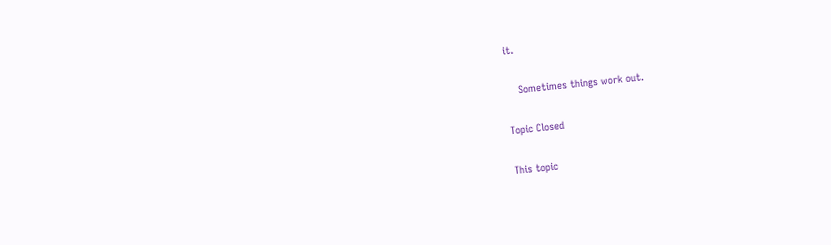it.

    Sometimes things work out.

Topic Closed

This topic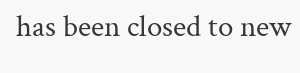has been closed to new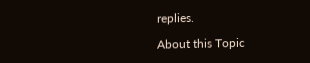replies.

About this Topic